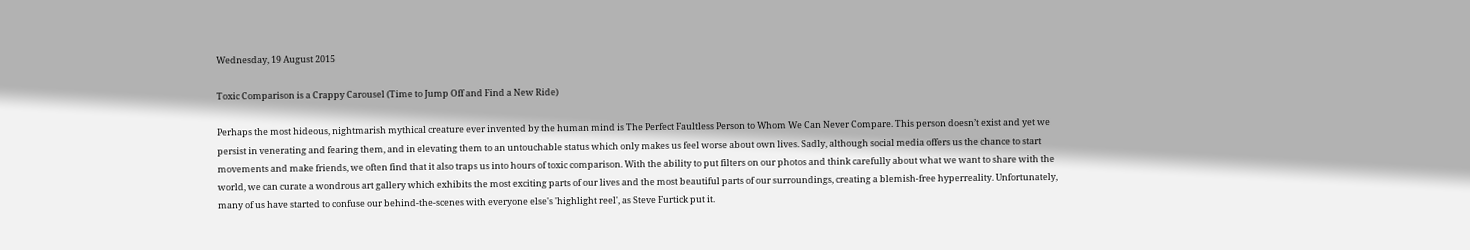Wednesday, 19 August 2015

Toxic Comparison is a Crappy Carousel (Time to Jump Off and Find a New Ride)

Perhaps the most hideous, nightmarish mythical creature ever invented by the human mind is The Perfect Faultless Person to Whom We Can Never Compare. This person doesn’t exist and yet we persist in venerating and fearing them, and in elevating them to an untouchable status which only makes us feel worse about own lives. Sadly, although social media offers us the chance to start movements and make friends, we often find that it also traps us into hours of toxic comparison. With the ability to put filters on our photos and think carefully about what we want to share with the world, we can curate a wondrous art gallery which exhibits the most exciting parts of our lives and the most beautiful parts of our surroundings, creating a blemish-free hyperreality. Unfortunately, many of us have started to confuse our behind-the-scenes with everyone else's 'highlight reel', as Steve Furtick put it.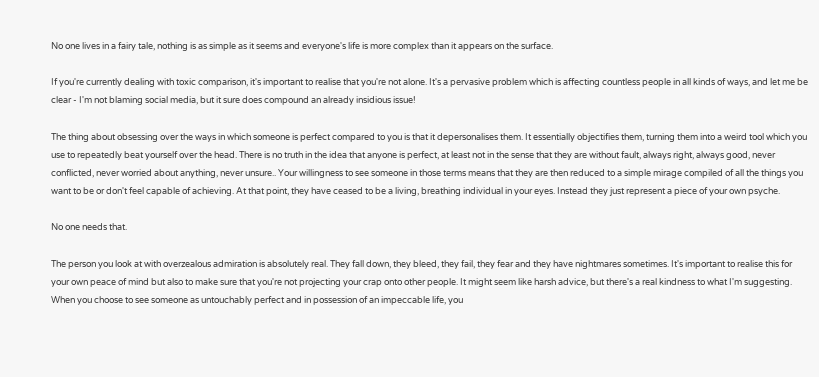No one lives in a fairy tale, nothing is as simple as it seems and everyone's life is more complex than it appears on the surface.

If you're currently dealing with toxic comparison, it's important to realise that you're not alone. It's a pervasive problem which is affecting countless people in all kinds of ways, and let me be clear - I'm not blaming social media, but it sure does compound an already insidious issue!

The thing about obsessing over the ways in which someone is perfect compared to you is that it depersonalises them. It essentially objectifies them, turning them into a weird tool which you use to repeatedly beat yourself over the head. There is no truth in the idea that anyone is perfect, at least not in the sense that they are without fault, always right, always good, never conflicted, never worried about anything, never unsure.. Your willingness to see someone in those terms means that they are then reduced to a simple mirage compiled of all the things you want to be or don't feel capable of achieving. At that point, they have ceased to be a living, breathing individual in your eyes. Instead they just represent a piece of your own psyche.

No one needs that.

The person you look at with overzealous admiration is absolutely real. They fall down, they bleed, they fail, they fear and they have nightmares sometimes. It's important to realise this for your own peace of mind but also to make sure that you're not projecting your crap onto other people. It might seem like harsh advice, but there's a real kindness to what I'm suggesting. When you choose to see someone as untouchably perfect and in possession of an impeccable life, you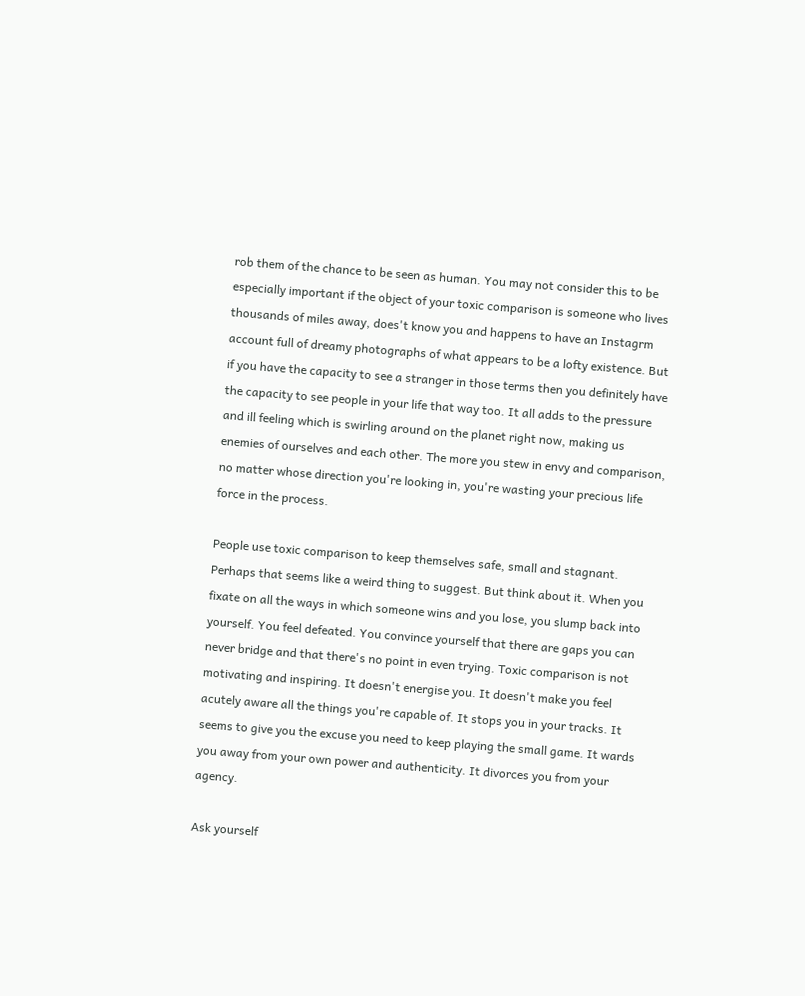rob them of the chance to be seen as human. You may not consider this to be especially important if the object of your toxic comparison is someone who lives thousands of miles away, does't know you and happens to have an Instagrm account full of dreamy photographs of what appears to be a lofty existence. But if you have the capacity to see a stranger in those terms then you definitely have the capacity to see people in your life that way too. It all adds to the pressure and ill feeling which is swirling around on the planet right now, making us enemies of ourselves and each other. The more you stew in envy and comparison, no matter whose direction you're looking in, you're wasting your precious life force in the process.

People use toxic comparison to keep themselves safe, small and stagnant. Perhaps that seems like a weird thing to suggest. But think about it. When you fixate on all the ways in which someone wins and you lose, you slump back into yourself. You feel defeated. You convince yourself that there are gaps you can never bridge and that there's no point in even trying. Toxic comparison is not motivating and inspiring. It doesn't energise you. It doesn't make you feel acutely aware all the things you're capable of. It stops you in your tracks. It seems to give you the excuse you need to keep playing the small game. It wards you away from your own power and authenticity. It divorces you from your agency.

Ask yourself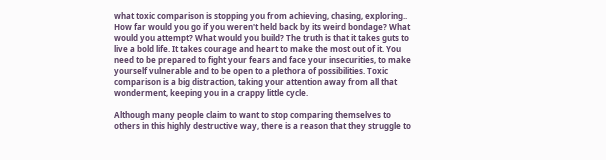what toxic comparison is stopping you from achieving, chasing, exploring.. How far would you go if you weren't held back by its weird bondage? What would you attempt? What would you build? The truth is that it takes guts to live a bold life. It takes courage and heart to make the most out of it. You need to be prepared to fight your fears and face your insecurities, to make yourself vulnerable and to be open to a plethora of possibilities. Toxic comparison is a big distraction, taking your attention away from all that wonderment, keeping you in a crappy little cycle.

Although many people claim to want to stop comparing themselves to others in this highly destructive way, there is a reason that they struggle to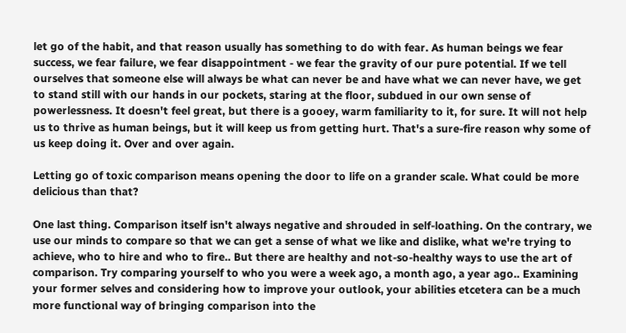let go of the habit, and that reason usually has something to do with fear. As human beings we fear success, we fear failure, we fear disappointment - we fear the gravity of our pure potential. If we tell ourselves that someone else will always be what can never be and have what we can never have, we get to stand still with our hands in our pockets, staring at the floor, subdued in our own sense of powerlessness. It doesn't feel great, but there is a gooey, warm familiarity to it, for sure. It will not help us to thrive as human beings, but it will keep us from getting hurt. That's a sure-fire reason why some of us keep doing it. Over and over again.

Letting go of toxic comparison means opening the door to life on a grander scale. What could be more delicious than that?

One last thing. Comparison itself isn't always negative and shrouded in self-loathing. On the contrary, we use our minds to compare so that we can get a sense of what we like and dislike, what we're trying to achieve, who to hire and who to fire.. But there are healthy and not-so-healthy ways to use the art of comparison. Try comparing yourself to who you were a week ago, a month ago, a year ago.. Examining your former selves and considering how to improve your outlook, your abilities etcetera can be a much more functional way of bringing comparison into the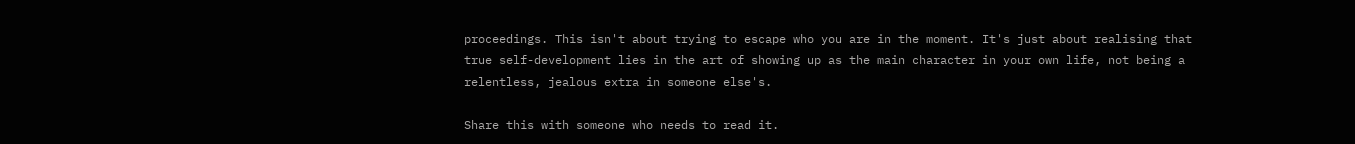proceedings. This isn't about trying to escape who you are in the moment. It's just about realising that true self-development lies in the art of showing up as the main character in your own life, not being a relentless, jealous extra in someone else's.

Share this with someone who needs to read it.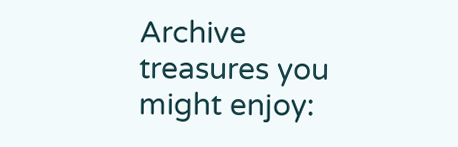Archive treasures you might enjoy: